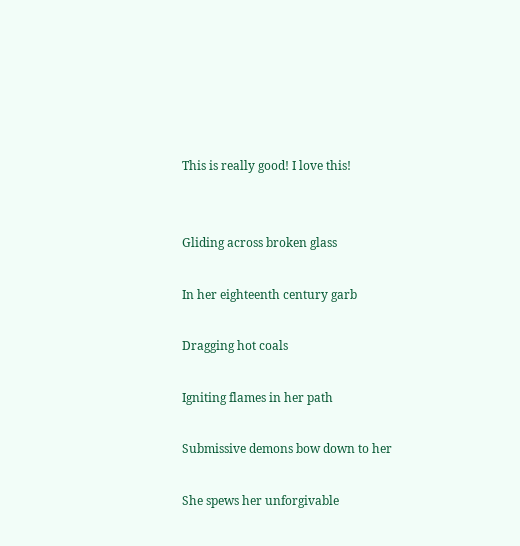This is really good! I love this!


Gliding across broken glass

In her eighteenth century garb

Dragging hot coals

Igniting flames in her path

Submissive demons bow down to her

She spews her unforgivable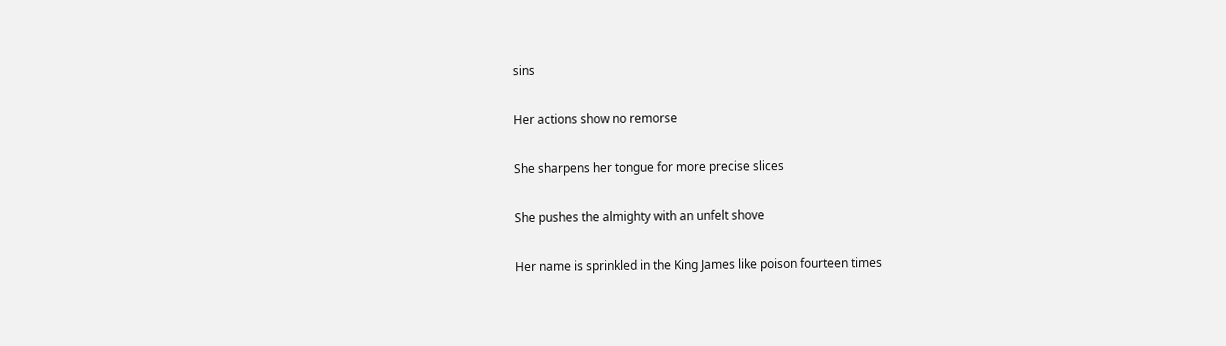sins

Her actions show no remorse

She sharpens her tongue for more precise slices

She pushes the almighty with an unfelt shove

Her name is sprinkled in the King James like poison fourteen times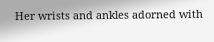Her wrists and ankles adorned with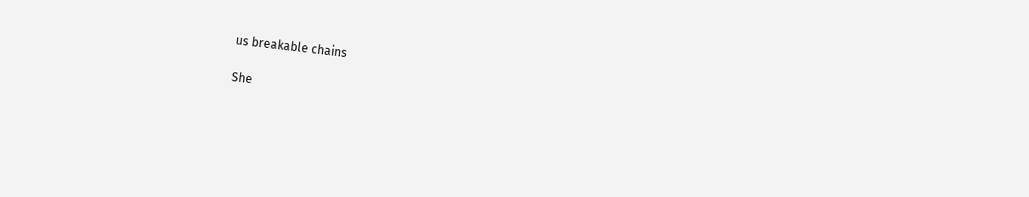us breakable chains

She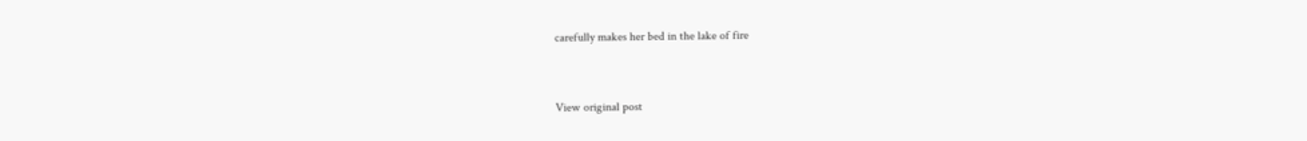carefully makes her bed in the lake of fire


View original post